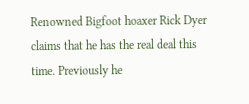Renowned Bigfoot hoaxer Rick Dyer claims that he has the real deal this time. Previously he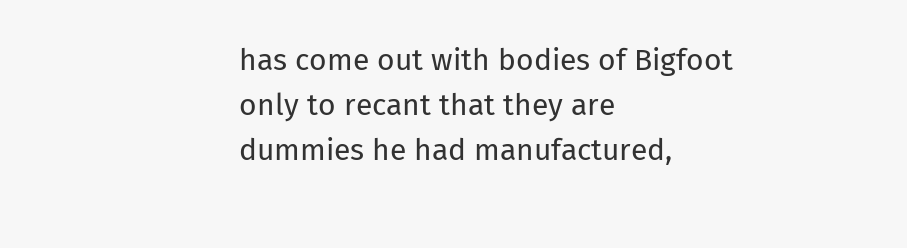has come out with bodies of Bigfoot only to recant that they are dummies he had manufactured,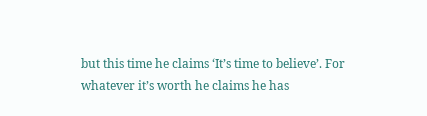but this time he claims ‘It’s time to believe’. For whatever it’s worth he claims he has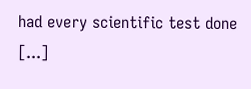had every scientific test done [...]